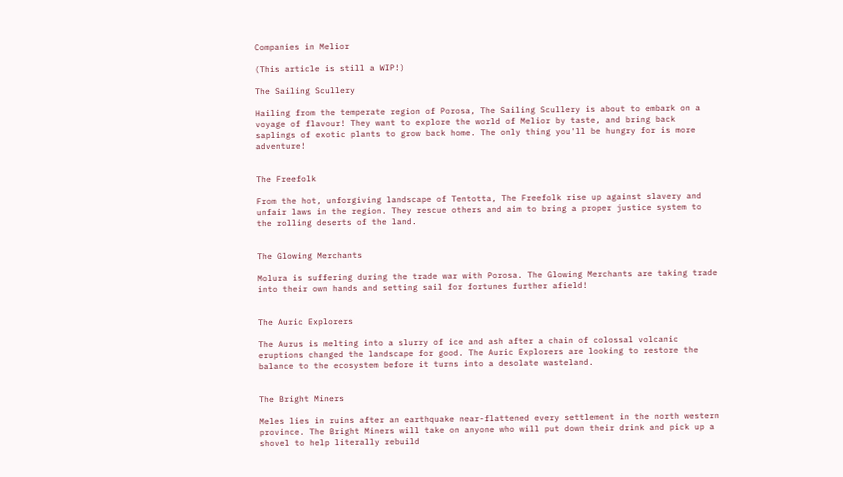Companies in Melior

(This article is still a WIP!)

The Sailing Scullery

Hailing from the temperate region of Porosa, The Sailing Scullery is about to embark on a voyage of flavour! They want to explore the world of Melior by taste, and bring back saplings of exotic plants to grow back home. The only thing you'll be hungry for is more adventure!


The Freefolk

From the hot, unforgiving landscape of Tentotta, The Freefolk rise up against slavery and unfair laws in the region. They rescue others and aim to bring a proper justice system to the rolling deserts of the land.


The Glowing Merchants

Molura is suffering during the trade war with Porosa. The Glowing Merchants are taking trade into their own hands and setting sail for fortunes further afield!


The Auric Explorers

The Aurus is melting into a slurry of ice and ash after a chain of colossal volcanic eruptions changed the landscape for good. The Auric Explorers are looking to restore the balance to the ecosystem before it turns into a desolate wasteland.


The Bright Miners

Meles lies in ruins after an earthquake near-flattened every settlement in the north western province. The Bright Miners will take on anyone who will put down their drink and pick up a shovel to help literally rebuild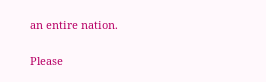an entire nation.


Please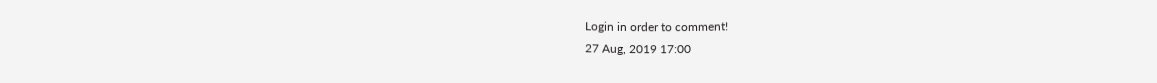Login in order to comment!
27 Aug, 2019 17:00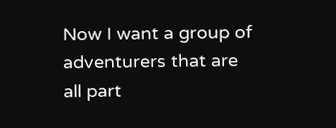Now I want a group of adventurers that are all part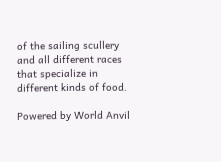of the sailing scullery and all different races that specialize in different kinds of food.

Powered by World Anvil